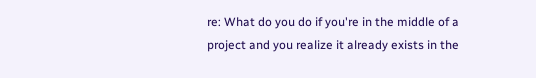re: What do you do if you're in the middle of a project and you realize it already exists in the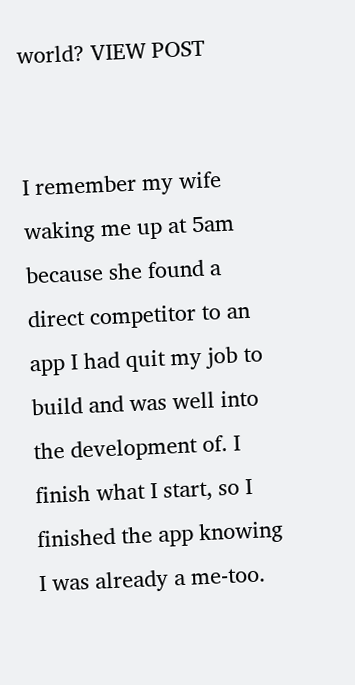world? VIEW POST


I remember my wife waking me up at 5am because she found a direct competitor to an app I had quit my job to build and was well into the development of. I finish what I start, so I finished the app knowing I was already a me-too.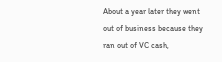About a year later they went out of business because they ran out of VC cash,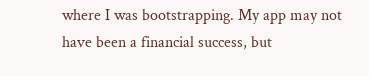where I was bootstrapping. My app may not have been a financial success, but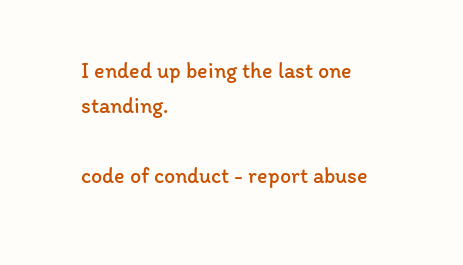I ended up being the last one standing.

code of conduct - report abuse